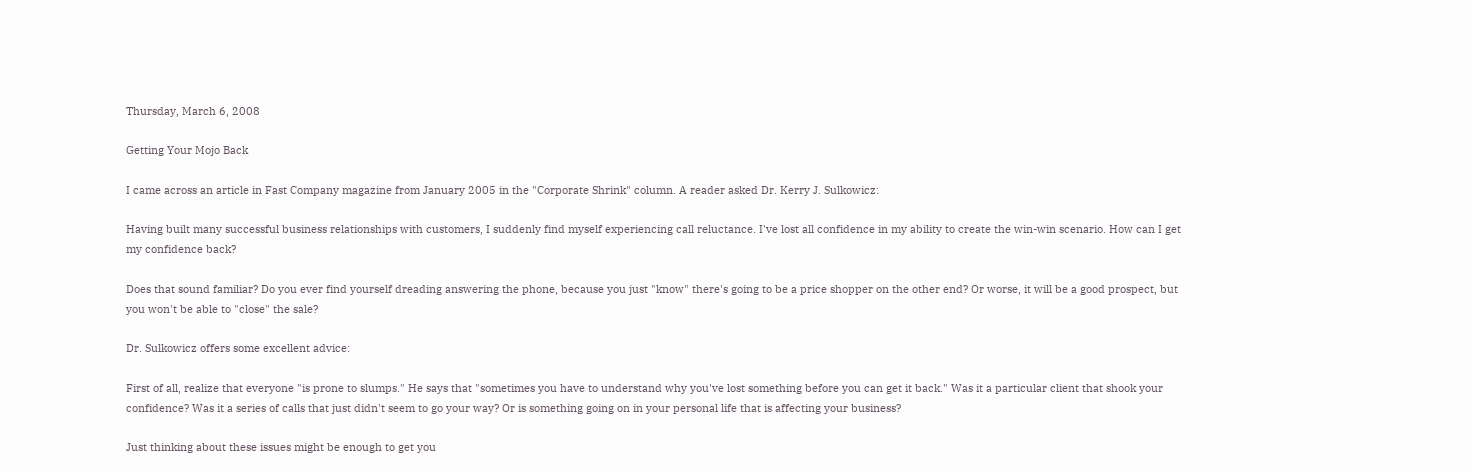Thursday, March 6, 2008

Getting Your Mojo Back

I came across an article in Fast Company magazine from January 2005 in the "Corporate Shrink" column. A reader asked Dr. Kerry J. Sulkowicz:

Having built many successful business relationships with customers, I suddenly find myself experiencing call reluctance. I've lost all confidence in my ability to create the win-win scenario. How can I get my confidence back?

Does that sound familiar? Do you ever find yourself dreading answering the phone, because you just "know" there's going to be a price shopper on the other end? Or worse, it will be a good prospect, but you won't be able to "close" the sale?

Dr. Sulkowicz offers some excellent advice:

First of all, realize that everyone "is prone to slumps." He says that "sometimes you have to understand why you've lost something before you can get it back." Was it a particular client that shook your confidence? Was it a series of calls that just didn't seem to go your way? Or is something going on in your personal life that is affecting your business?

Just thinking about these issues might be enough to get you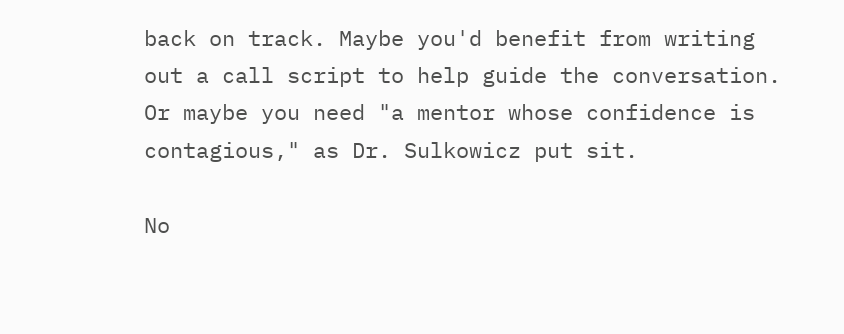back on track. Maybe you'd benefit from writing out a call script to help guide the conversation. Or maybe you need "a mentor whose confidence is contagious," as Dr. Sulkowicz put sit.

No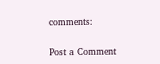comments:

Post a Comment